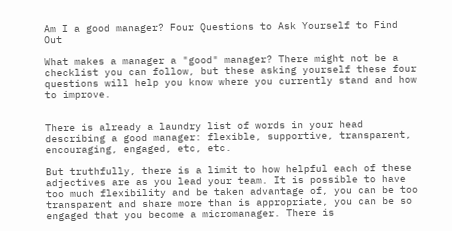Am I a good manager? Four Questions to Ask Yourself to Find Out

What makes a manager a "good" manager? There might not be a checklist you can follow, but these asking yourself these four questions will help you know where you currently stand and how to improve.


There is already a laundry list of words in your head describing a good manager: flexible, supportive, transparent, encouraging, engaged, etc, etc.

But truthfully, there is a limit to how helpful each of these adjectives are as you lead your team. It is possible to have too much flexibility and be taken advantage of, you can be too transparent and share more than is appropriate, you can be so engaged that you become a micromanager. There is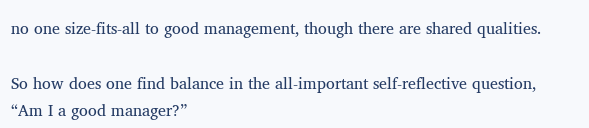no one size-fits-all to good management, though there are shared qualities.

So how does one find balance in the all-important self-reflective question, “Am I a good manager?”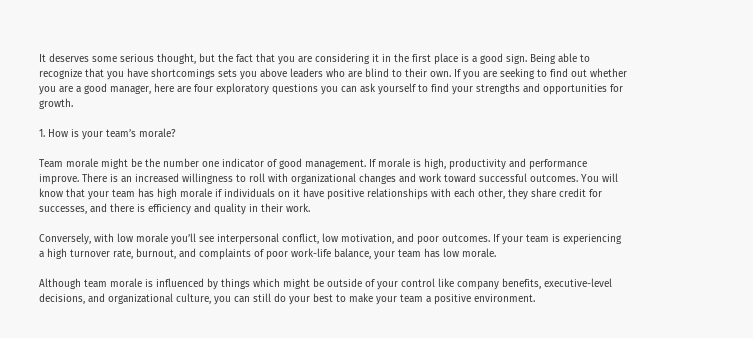It deserves some serious thought, but the fact that you are considering it in the first place is a good sign. Being able to recognize that you have shortcomings sets you above leaders who are blind to their own. If you are seeking to find out whether you are a good manager, here are four exploratory questions you can ask yourself to find your strengths and opportunities for growth.

1. How is your team’s morale?

Team morale might be the number one indicator of good management. If morale is high, productivity and performance improve. There is an increased willingness to roll with organizational changes and work toward successful outcomes. You will know that your team has high morale if individuals on it have positive relationships with each other, they share credit for successes, and there is efficiency and quality in their work.

Conversely, with low morale you’ll see interpersonal conflict, low motivation, and poor outcomes. If your team is experiencing a high turnover rate, burnout, and complaints of poor work-life balance, your team has low morale.

Although team morale is influenced by things which might be outside of your control like company benefits, executive-level decisions, and organizational culture, you can still do your best to make your team a positive environment.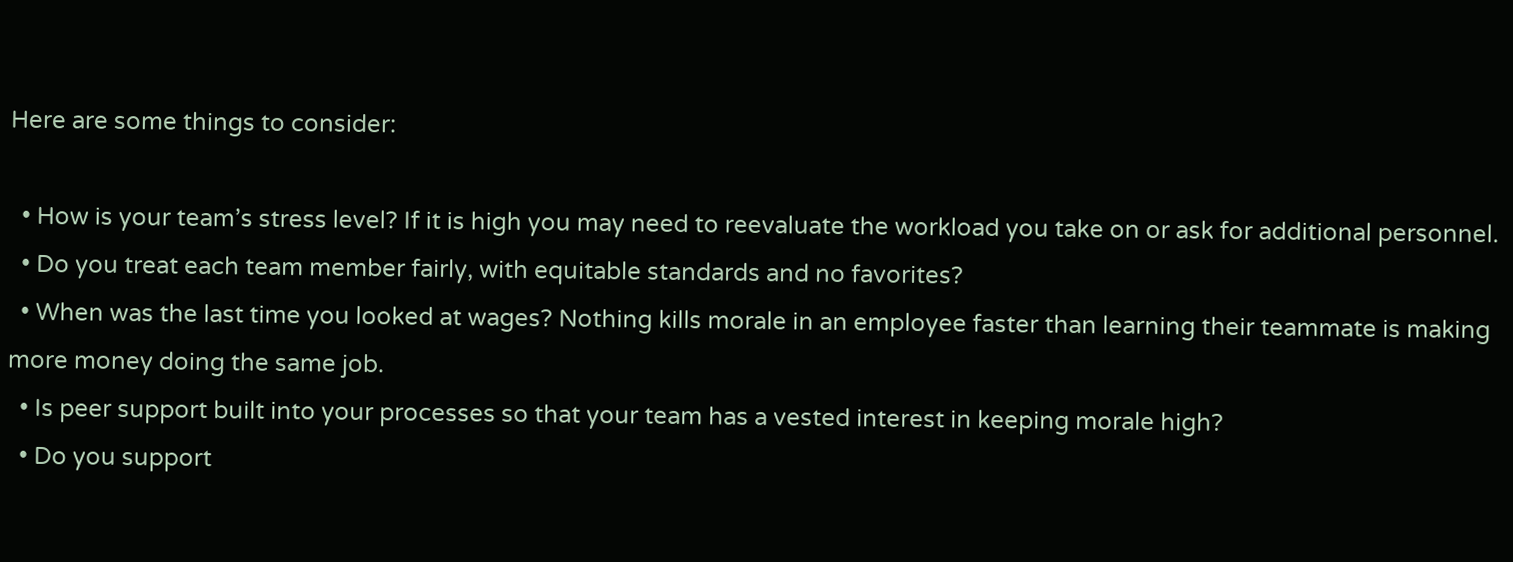Here are some things to consider:

  • How is your team’s stress level? If it is high you may need to reevaluate the workload you take on or ask for additional personnel.
  • Do you treat each team member fairly, with equitable standards and no favorites?
  • When was the last time you looked at wages? Nothing kills morale in an employee faster than learning their teammate is making more money doing the same job.
  • Is peer support built into your processes so that your team has a vested interest in keeping morale high?
  • Do you support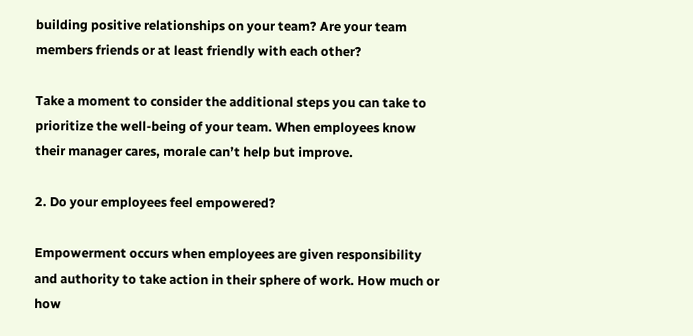building positive relationships on your team? Are your team members friends or at least friendly with each other?

Take a moment to consider the additional steps you can take to prioritize the well-being of your team. When employees know their manager cares, morale can’t help but improve.

2. Do your employees feel empowered?

Empowerment occurs when employees are given responsibility and authority to take action in their sphere of work. How much or how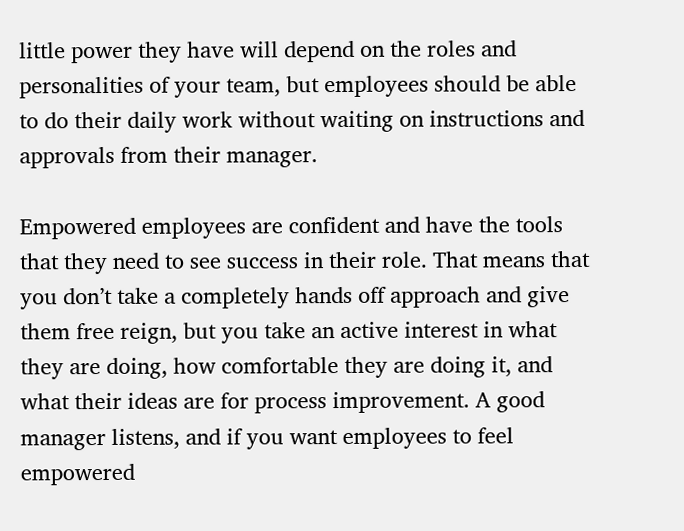little power they have will depend on the roles and personalities of your team, but employees should be able to do their daily work without waiting on instructions and approvals from their manager.

Empowered employees are confident and have the tools that they need to see success in their role. That means that you don’t take a completely hands off approach and give them free reign, but you take an active interest in what they are doing, how comfortable they are doing it, and what their ideas are for process improvement. A good manager listens, and if you want employees to feel empowered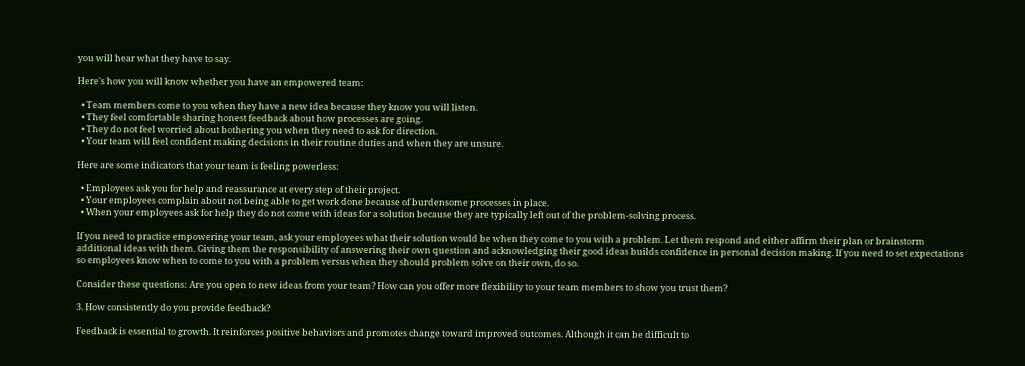you will hear what they have to say.

Here's how you will know whether you have an empowered team:

  • Team members come to you when they have a new idea because they know you will listen.
  • They feel comfortable sharing honest feedback about how processes are going.
  • They do not feel worried about bothering you when they need to ask for direction.
  • Your team will feel confident making decisions in their routine duties and when they are unsure.

Here are some indicators that your team is feeling powerless:

  • Employees ask you for help and reassurance at every step of their project.
  • Your employees complain about not being able to get work done because of burdensome processes in place.
  • When your employees ask for help they do not come with ideas for a solution because they are typically left out of the problem-solving process.

If you need to practice empowering your team, ask your employees what their solution would be when they come to you with a problem. Let them respond and either affirm their plan or brainstorm additional ideas with them. Giving them the responsibility of answering their own question and acknowledging their good ideas builds confidence in personal decision making. If you need to set expectations so employees know when to come to you with a problem versus when they should problem solve on their own, do so.

Consider these questions: Are you open to new ideas from your team? How can you offer more flexibility to your team members to show you trust them?

3. How consistently do you provide feedback?

Feedback is essential to growth. It reinforces positive behaviors and promotes change toward improved outcomes. Although it can be difficult to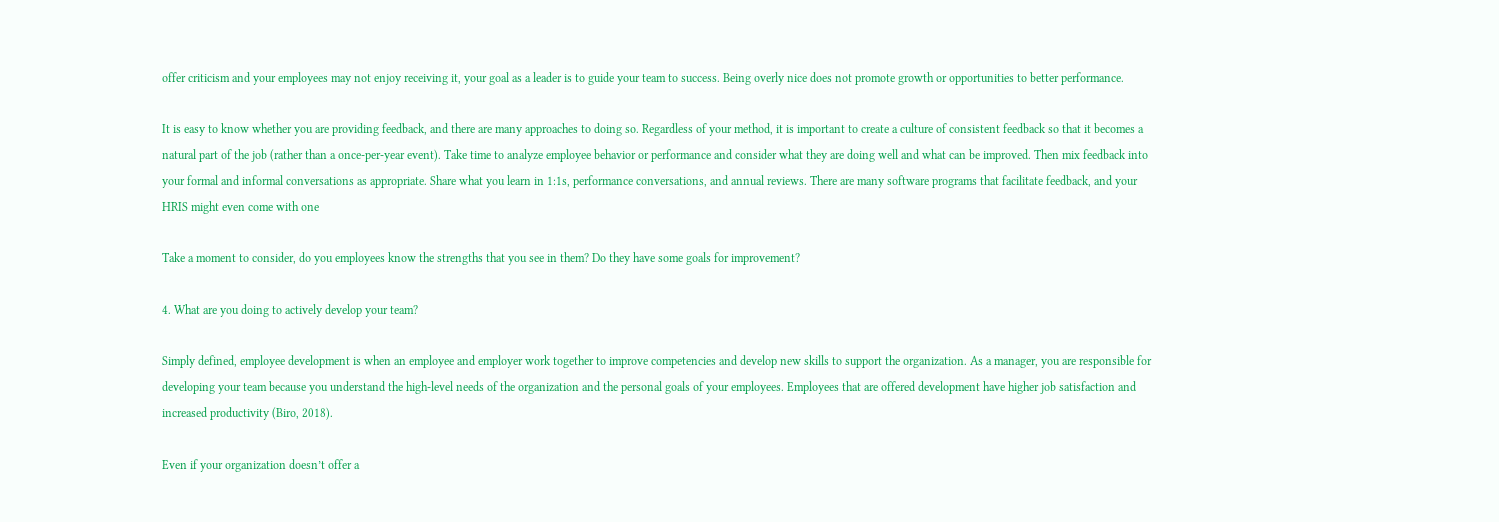offer criticism and your employees may not enjoy receiving it, your goal as a leader is to guide your team to success. Being overly nice does not promote growth or opportunities to better performance.

It is easy to know whether you are providing feedback, and there are many approaches to doing so. Regardless of your method, it is important to create a culture of consistent feedback so that it becomes a natural part of the job (rather than a once-per-year event). Take time to analyze employee behavior or performance and consider what they are doing well and what can be improved. Then mix feedback into your formal and informal conversations as appropriate. Share what you learn in 1:1s, performance conversations, and annual reviews. There are many software programs that facilitate feedback, and your HRIS might even come with one

Take a moment to consider, do you employees know the strengths that you see in them? Do they have some goals for improvement?

4. What are you doing to actively develop your team?

Simply defined, employee development is when an employee and employer work together to improve competencies and develop new skills to support the organization. As a manager, you are responsible for developing your team because you understand the high-level needs of the organization and the personal goals of your employees. Employees that are offered development have higher job satisfaction and increased productivity (Biro, 2018).

Even if your organization doesn’t offer a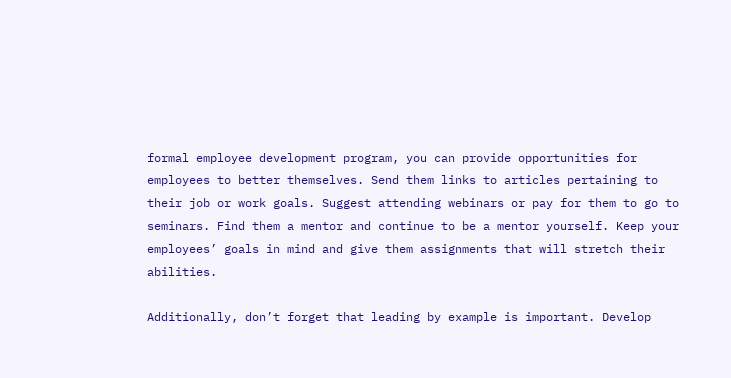formal employee development program, you can provide opportunities for employees to better themselves. Send them links to articles pertaining to their job or work goals. Suggest attending webinars or pay for them to go to seminars. Find them a mentor and continue to be a mentor yourself. Keep your employees’ goals in mind and give them assignments that will stretch their abilities.

Additionally, don’t forget that leading by example is important. Develop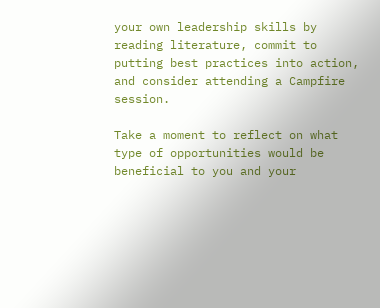your own leadership skills by reading literature, commit to putting best practices into action, and consider attending a Campfire session.

Take a moment to reflect on what type of opportunities would be beneficial to you and your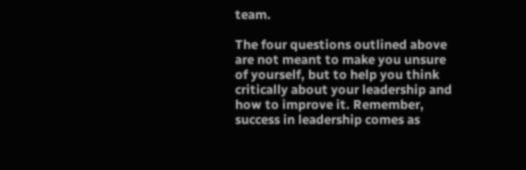team.

The four questions outlined above are not meant to make you unsure of yourself, but to help you think critically about your leadership and how to improve it. Remember, success in leadership comes as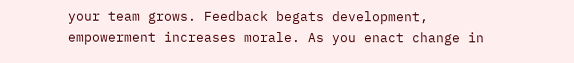your team grows. Feedback begats development, empowerment increases morale. As you enact change in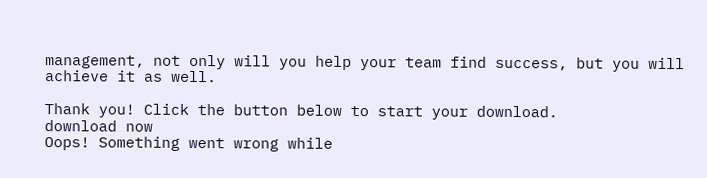management, not only will you help your team find success, but you will achieve it as well.

Thank you! Click the button below to start your download.
download now
Oops! Something went wrong while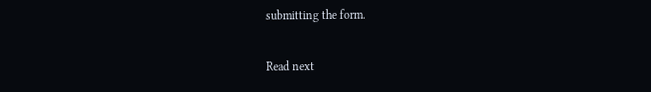submitting the form.

Read next